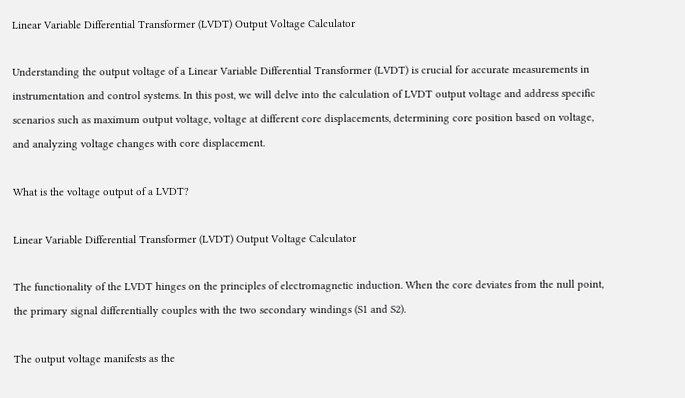Linear Variable Differential Transformer (LVDT) Output Voltage Calculator

Understanding the output voltage of a Linear Variable Differential Transformer (LVDT) is crucial for accurate measurements in instrumentation and control systems. In this post, we will delve into the calculation of LVDT output voltage and address specific scenarios such as maximum output voltage, voltage at different core displacements, determining core position based on voltage, and analyzing voltage changes with core displacement.

What is the voltage output of a LVDT?

Linear Variable Differential Transformer (LVDT) Output Voltage Calculator

The functionality of the LVDT hinges on the principles of electromagnetic induction. When the core deviates from the null point, the primary signal differentially couples with the two secondary windings (S1 and S2).

The output voltage manifests as the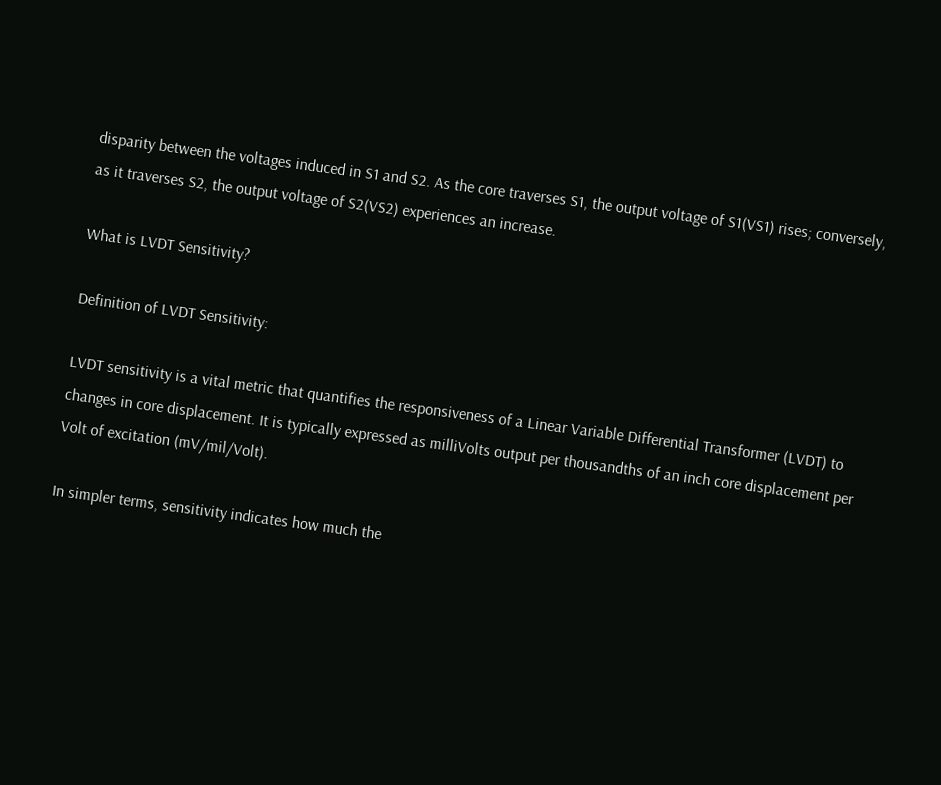disparity between the voltages induced in S1 and S2. As the core traverses S1, the output voltage of S1(VS1) rises; conversely, as it traverses S2, the output voltage of S2(VS2) experiences an increase.

What is LVDT Sensitivity?

Definition of LVDT Sensitivity:

LVDT sensitivity is a vital metric that quantifies the responsiveness of a Linear Variable Differential Transformer (LVDT) to changes in core displacement. It is typically expressed as milliVolts output per thousandths of an inch core displacement per Volt of excitation (mV/mil/Volt).

In simpler terms, sensitivity indicates how much the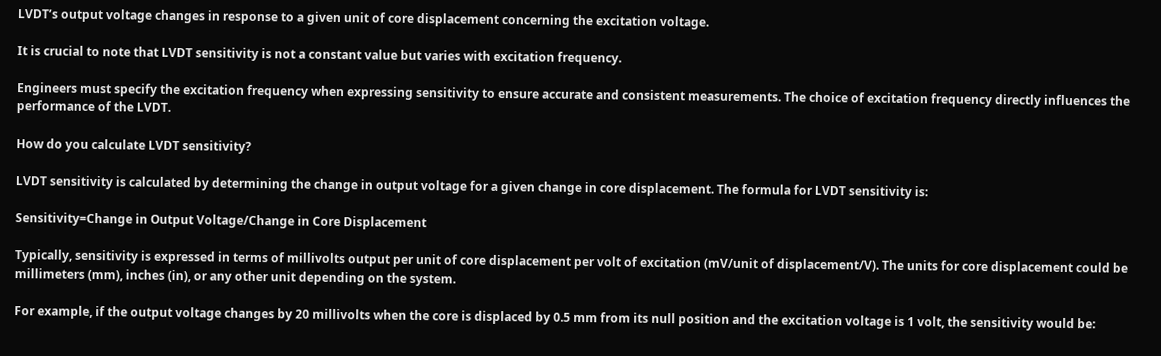LVDT’s output voltage changes in response to a given unit of core displacement concerning the excitation voltage.

It is crucial to note that LVDT sensitivity is not a constant value but varies with excitation frequency.

Engineers must specify the excitation frequency when expressing sensitivity to ensure accurate and consistent measurements. The choice of excitation frequency directly influences the performance of the LVDT.

How do you calculate LVDT sensitivity?

LVDT sensitivity is calculated by determining the change in output voltage for a given change in core displacement. The formula for LVDT sensitivity is:

Sensitivity=Change in Output Voltage/Change in Core Displacement

Typically, sensitivity is expressed in terms of millivolts output per unit of core displacement per volt of excitation (mV/unit of displacement/V). The units for core displacement could be millimeters (mm), inches (in), or any other unit depending on the system.

For example, if the output voltage changes by 20 millivolts when the core is displaced by 0.5 mm from its null position and the excitation voltage is 1 volt, the sensitivity would be: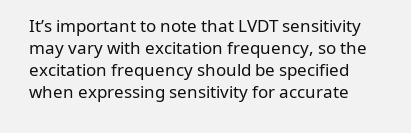It’s important to note that LVDT sensitivity may vary with excitation frequency, so the excitation frequency should be specified when expressing sensitivity for accurate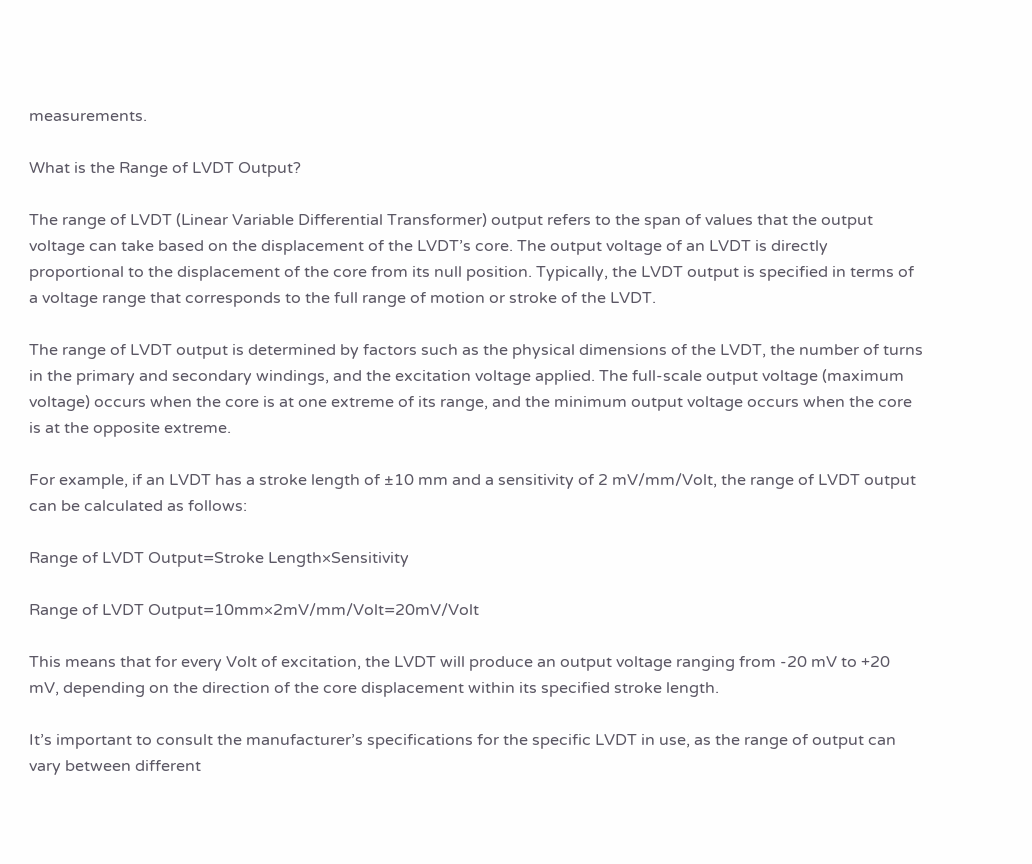measurements.

What is the Range of LVDT Output?

The range of LVDT (Linear Variable Differential Transformer) output refers to the span of values that the output voltage can take based on the displacement of the LVDT’s core. The output voltage of an LVDT is directly proportional to the displacement of the core from its null position. Typically, the LVDT output is specified in terms of a voltage range that corresponds to the full range of motion or stroke of the LVDT.

The range of LVDT output is determined by factors such as the physical dimensions of the LVDT, the number of turns in the primary and secondary windings, and the excitation voltage applied. The full-scale output voltage (maximum voltage) occurs when the core is at one extreme of its range, and the minimum output voltage occurs when the core is at the opposite extreme.

For example, if an LVDT has a stroke length of ±10 mm and a sensitivity of 2 mV/mm/Volt, the range of LVDT output can be calculated as follows:

Range of LVDT Output=Stroke Length×Sensitivity

Range of LVDT Output=10mm×2mV/mm/Volt=20mV/Volt

This means that for every Volt of excitation, the LVDT will produce an output voltage ranging from -20 mV to +20 mV, depending on the direction of the core displacement within its specified stroke length.

It’s important to consult the manufacturer’s specifications for the specific LVDT in use, as the range of output can vary between different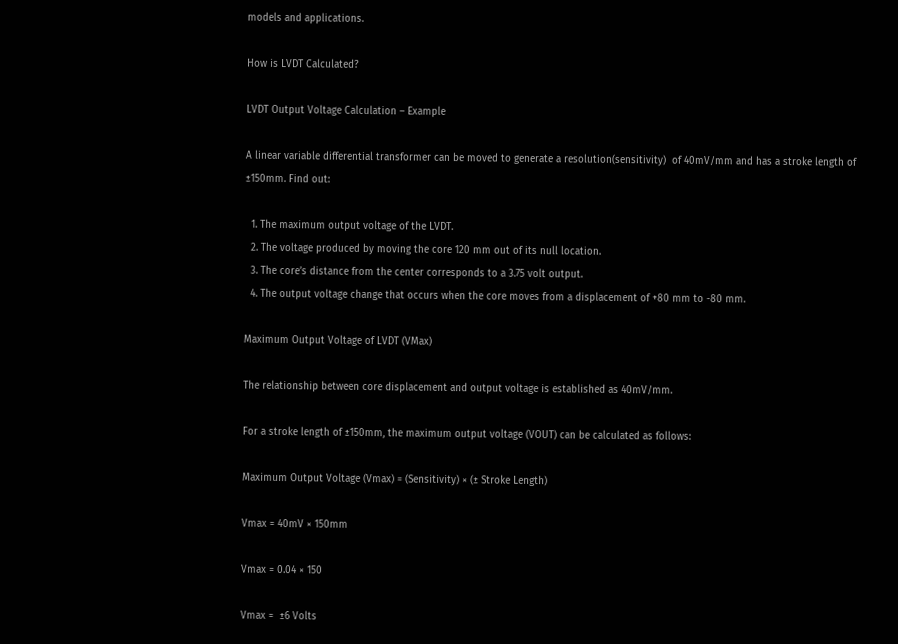models and applications.

How is LVDT Calculated?

LVDT Output Voltage Calculation – Example

A linear variable differential transformer can be moved to generate a resolution(sensitivity)  of 40mV/mm and has a stroke length of ±150mm. Find out:

  1. The maximum output voltage of the LVDT.
  2. The voltage produced by moving the core 120 mm out of its null location.
  3. The core’s distance from the center corresponds to a 3.75 volt output.
  4. The output voltage change that occurs when the core moves from a displacement of +80 mm to -80 mm.

Maximum Output Voltage of LVDT (VMax)

The relationship between core displacement and output voltage is established as 40mV/mm.

For a stroke length of ±150mm, the maximum output voltage (VOUT) can be calculated as follows:

Maximum Output Voltage (Vmax) = (Sensitivity) × (± Stroke Length)

Vmax = 40mV × 150mm

Vmax = 0.04 × 150

Vmax =  ±6 Volts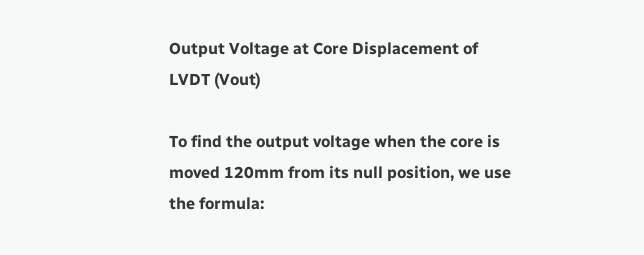Output Voltage at Core Displacement of LVDT (Vout)

To find the output voltage when the core is moved 120mm from its null position, we use the formula: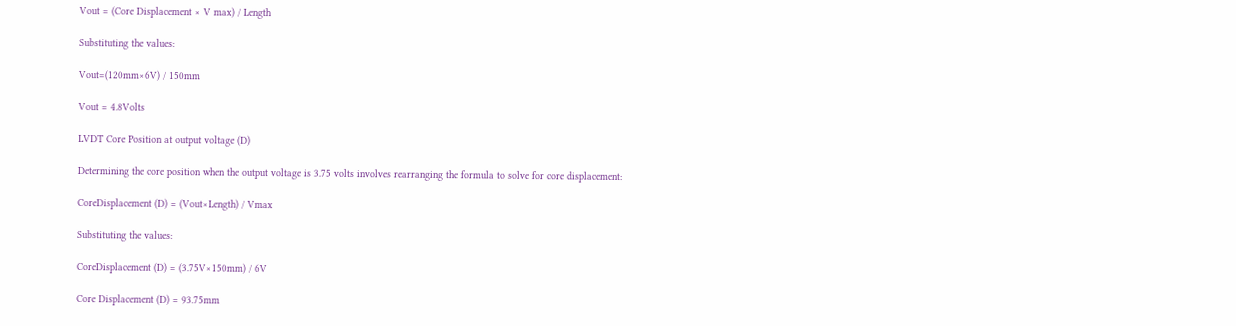Vout = (Core Displacement × V max) / Length

Substituting the values:

Vout=(120mm×6V) / 150mm

Vout = 4.8Volts

LVDT Core Position at output voltage (D)

Determining the core position when the output voltage is 3.75 volts involves rearranging the formula to solve for core displacement:

CoreDisplacement (D) = (Vout×Length) / Vmax

Substituting the values:

CoreDisplacement (D) = (3.75V×150mm) / 6V

Core Displacement (D) = 93.75mm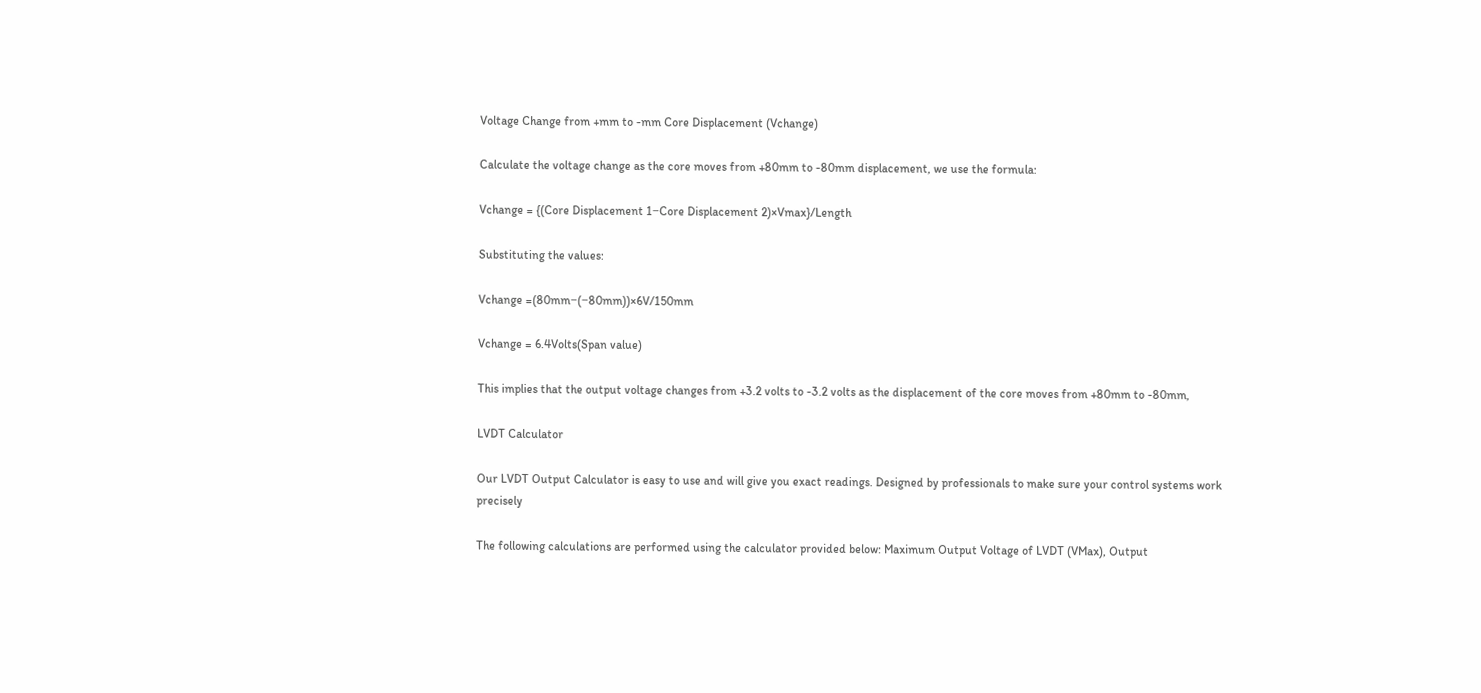Voltage Change from +mm to -mm Core Displacement (Vchange)

Calculate the voltage change as the core moves from +80mm to -80mm displacement, we use the formula:

Vchange = {(Core Displacement 1−Core Displacement 2)×Vmax}/Length

Substituting the values:

Vchange =(80mm−(−80mm))×6V/150mm

Vchange = 6.4Volts(Span value)

This implies that the output voltage changes from +3.2 volts to -3.2 volts as the displacement of the core moves from +80mm to -80mm,

LVDT Calculator

Our LVDT Output Calculator is easy to use and will give you exact readings. Designed by professionals to make sure your control systems work precisely

The following calculations are performed using the calculator provided below: Maximum Output Voltage of LVDT (VMax), Output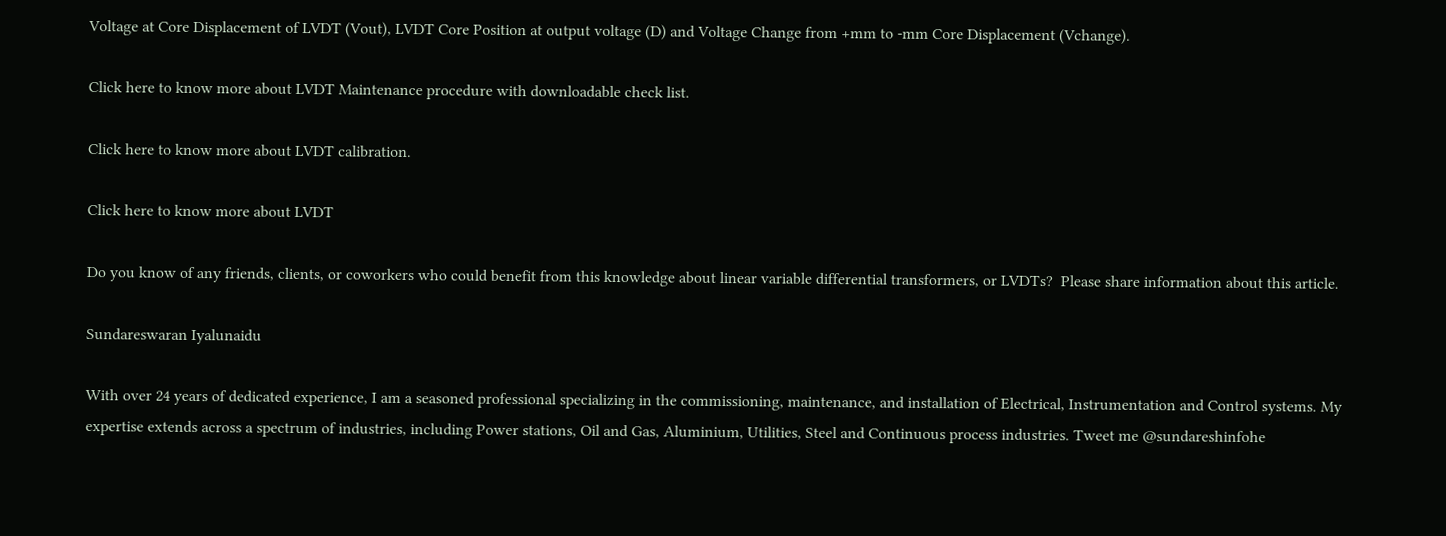Voltage at Core Displacement of LVDT (Vout), LVDT Core Position at output voltage (D) and Voltage Change from +mm to -mm Core Displacement (Vchange).

Click here to know more about LVDT Maintenance procedure with downloadable check list.

Click here to know more about LVDT calibration.

Click here to know more about LVDT

Do you know of any friends, clients, or coworkers who could benefit from this knowledge about linear variable differential transformers, or LVDTs?  Please share information about this article.

Sundareswaran Iyalunaidu

With over 24 years of dedicated experience, I am a seasoned professional specializing in the commissioning, maintenance, and installation of Electrical, Instrumentation and Control systems. My expertise extends across a spectrum of industries, including Power stations, Oil and Gas, Aluminium, Utilities, Steel and Continuous process industries. Tweet me @sundareshinfohe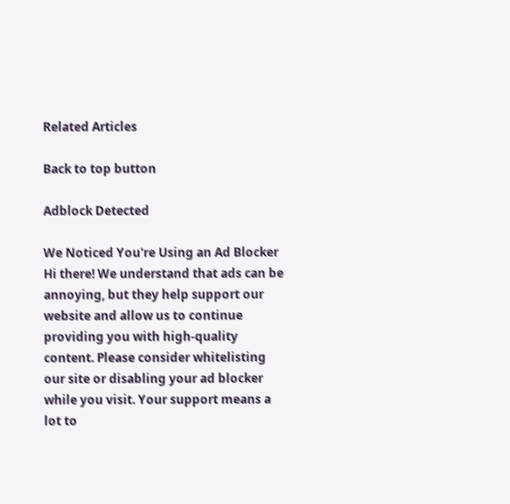Related Articles

Back to top button

Adblock Detected

We Noticed You're Using an Ad Blocker Hi there! We understand that ads can be annoying, but they help support our website and allow us to continue providing you with high-quality content. Please consider whitelisting our site or disabling your ad blocker while you visit. Your support means a lot to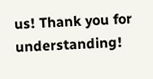us! Thank you for understanding!